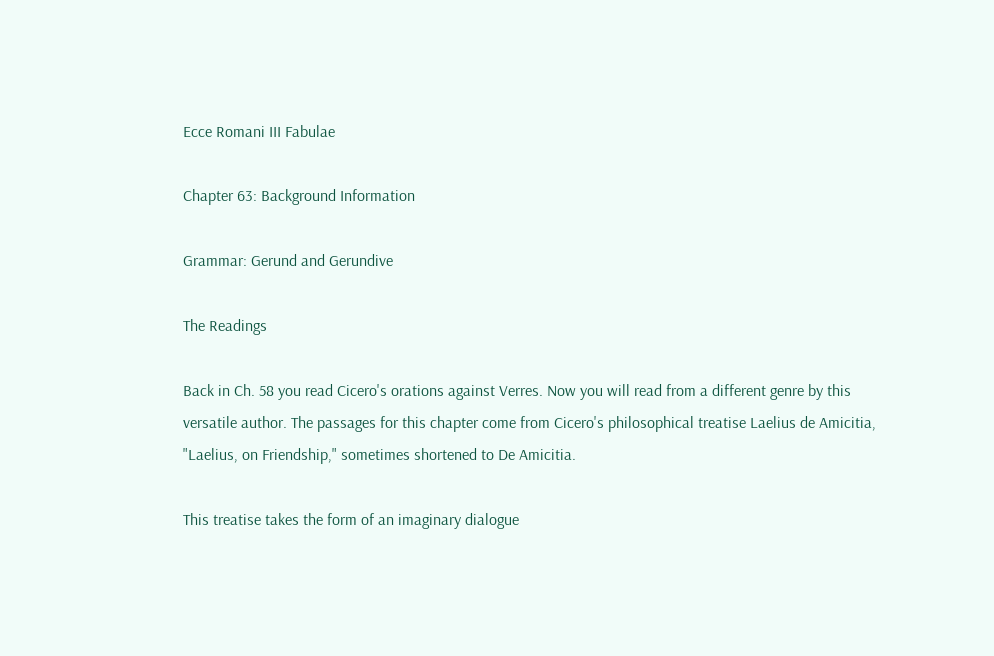Ecce Romani III Fabulae

Chapter 63: Background Information

Grammar: Gerund and Gerundive

The Readings

Back in Ch. 58 you read Cicero's orations against Verres. Now you will read from a different genre by this versatile author. The passages for this chapter come from Cicero's philosophical treatise Laelius de Amicitia, "Laelius, on Friendship," sometimes shortened to De Amicitia.

This treatise takes the form of an imaginary dialogue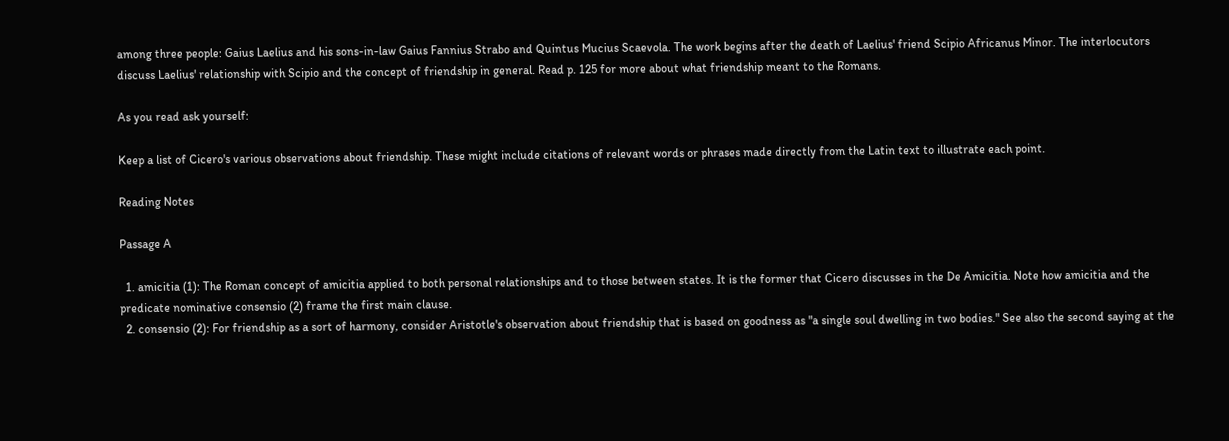among three people: Gaius Laelius and his sons-in-law Gaius Fannius Strabo and Quintus Mucius Scaevola. The work begins after the death of Laelius' friend Scipio Africanus Minor. The interlocutors discuss Laelius' relationship with Scipio and the concept of friendship in general. Read p. 125 for more about what friendship meant to the Romans.

As you read ask yourself:

Keep a list of Cicero's various observations about friendship. These might include citations of relevant words or phrases made directly from the Latin text to illustrate each point.

Reading Notes

Passage A

  1. amicitia (1): The Roman concept of amicitia applied to both personal relationships and to those between states. It is the former that Cicero discusses in the De Amicitia. Note how amicitia and the predicate nominative consensio (2) frame the first main clause.
  2. consensio (2): For friendship as a sort of harmony, consider Aristotle's observation about friendship that is based on goodness as "a single soul dwelling in two bodies." See also the second saying at the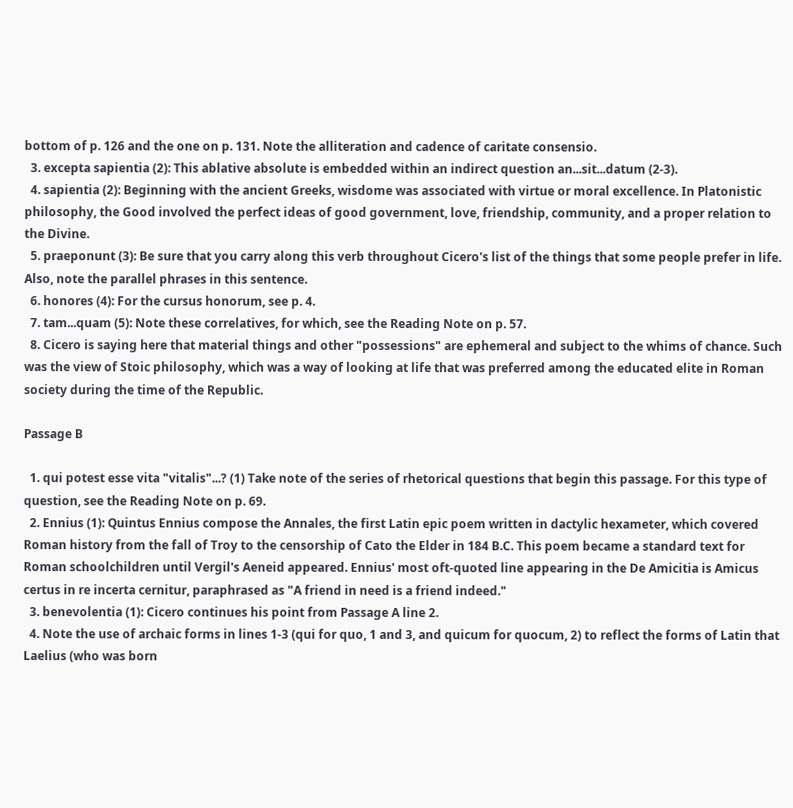bottom of p. 126 and the one on p. 131. Note the alliteration and cadence of caritate consensio.
  3. excepta sapientia (2): This ablative absolute is embedded within an indirect question an...sit...datum (2-3).
  4. sapientia (2): Beginning with the ancient Greeks, wisdome was associated with virtue or moral excellence. In Platonistic philosophy, the Good involved the perfect ideas of good government, love, friendship, community, and a proper relation to the Divine.
  5. praeponunt (3): Be sure that you carry along this verb throughout Cicero's list of the things that some people prefer in life. Also, note the parallel phrases in this sentence.
  6. honores (4): For the cursus honorum, see p. 4.
  7. tam...quam (5): Note these correlatives, for which, see the Reading Note on p. 57.
  8. Cicero is saying here that material things and other "possessions" are ephemeral and subject to the whims of chance. Such was the view of Stoic philosophy, which was a way of looking at life that was preferred among the educated elite in Roman society during the time of the Republic.

Passage B

  1. qui potest esse vita "vitalis"...? (1) Take note of the series of rhetorical questions that begin this passage. For this type of question, see the Reading Note on p. 69.
  2. Ennius (1): Quintus Ennius compose the Annales, the first Latin epic poem written in dactylic hexameter, which covered Roman history from the fall of Troy to the censorship of Cato the Elder in 184 B.C. This poem became a standard text for Roman schoolchildren until Vergil's Aeneid appeared. Ennius' most oft-quoted line appearing in the De Amicitia is Amicus certus in re incerta cernitur, paraphrased as "A friend in need is a friend indeed."
  3. benevolentia (1): Cicero continues his point from Passage A line 2.
  4. Note the use of archaic forms in lines 1-3 (qui for quo, 1 and 3, and quicum for quocum, 2) to reflect the forms of Latin that Laelius (who was born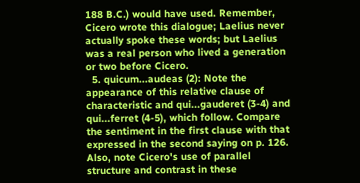188 B.C.) would have used. Remember, Cicero wrote this dialogue; Laelius never actually spoke these words; but Laelius was a real person who lived a generation or two before Cicero.
  5. quicum...audeas (2): Note the appearance of this relative clause of characteristic and qui...gauderet (3-4) and qui...ferret (4-5), which follow. Compare the sentiment in the first clause with that expressed in the second saying on p. 126. Also, note Cicero's use of parallel structure and contrast in these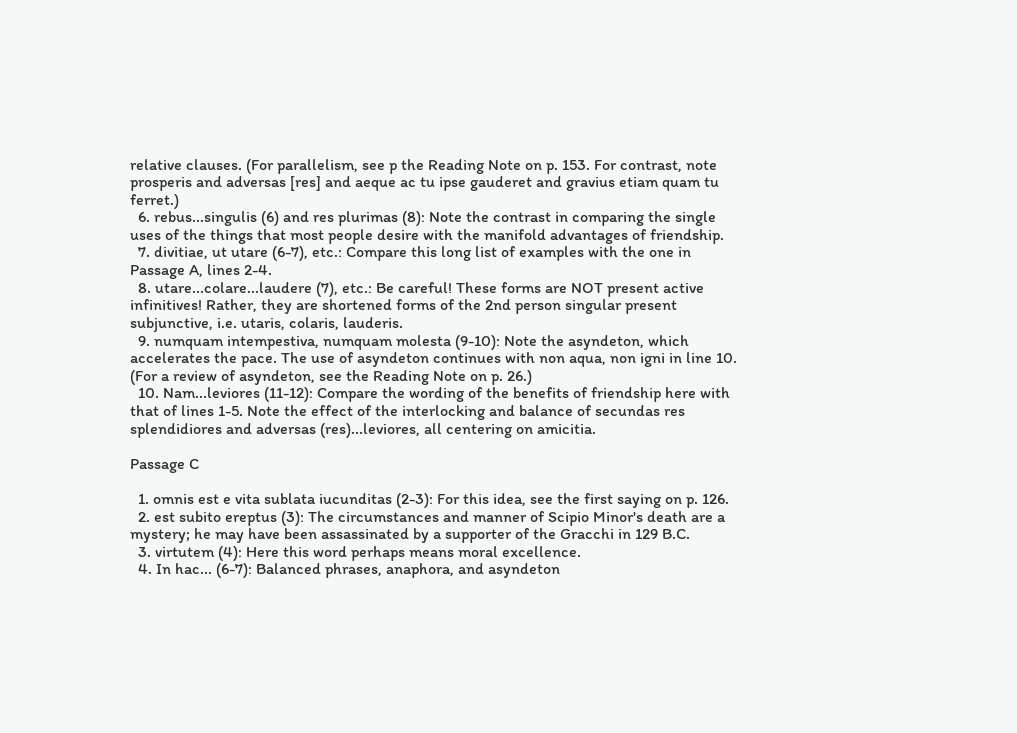relative clauses. (For parallelism, see p the Reading Note on p. 153. For contrast, note prosperis and adversas [res] and aeque ac tu ipse gauderet and gravius etiam quam tu ferret.)
  6. rebus...singulis (6) and res plurimas (8): Note the contrast in comparing the single uses of the things that most people desire with the manifold advantages of friendship.
  7. divitiae, ut utare (6-7), etc.: Compare this long list of examples with the one in Passage A, lines 2-4.
  8. utare...colare...laudere (7), etc.: Be careful! These forms are NOT present active infinitives! Rather, they are shortened forms of the 2nd person singular present subjunctive, i.e. utaris, colaris, lauderis.
  9. numquam intempestiva, numquam molesta (9-10): Note the asyndeton, which accelerates the pace. The use of asyndeton continues with non aqua, non igni in line 10. (For a review of asyndeton, see the Reading Note on p. 26.)
  10. Nam...leviores (11-12): Compare the wording of the benefits of friendship here with that of lines 1-5. Note the effect of the interlocking and balance of secundas res splendidiores and adversas (res)...leviores, all centering on amicitia.

Passage C

  1. omnis est e vita sublata iucunditas (2-3): For this idea, see the first saying on p. 126.
  2. est subito ereptus (3): The circumstances and manner of Scipio Minor's death are a mystery; he may have been assassinated by a supporter of the Gracchi in 129 B.C.
  3. virtutem (4): Here this word perhaps means moral excellence.
  4. In hac... (6-7): Balanced phrases, anaphora, and asyndeton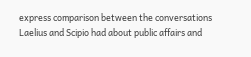express comparison between the conversations Laelius and Scipio had about public affairs and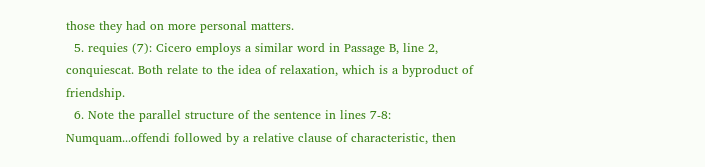those they had on more personal matters.
  5. requies (7): Cicero employs a similar word in Passage B, line 2, conquiescat. Both relate to the idea of relaxation, which is a byproduct of friendship.
  6. Note the parallel structure of the sentence in lines 7-8: Numquam...offendi followed by a relative clause of characteristic, then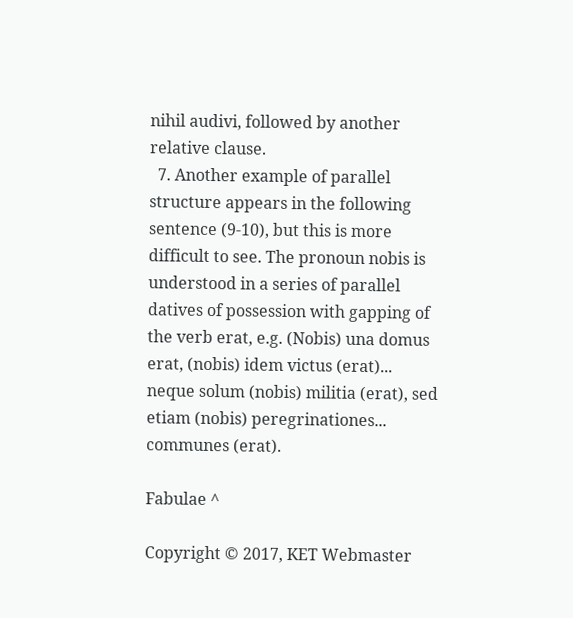nihil audivi, followed by another relative clause.
  7. Another example of parallel structure appears in the following sentence (9-10), but this is more difficult to see. The pronoun nobis is understood in a series of parallel datives of possession with gapping of the verb erat, e.g. (Nobis) una domus erat, (nobis) idem victus (erat)... neque solum (nobis) militia (erat), sed etiam (nobis) peregrinationes... communes (erat).

Fabulae ^

Copyright © 2017, KET Webmaster